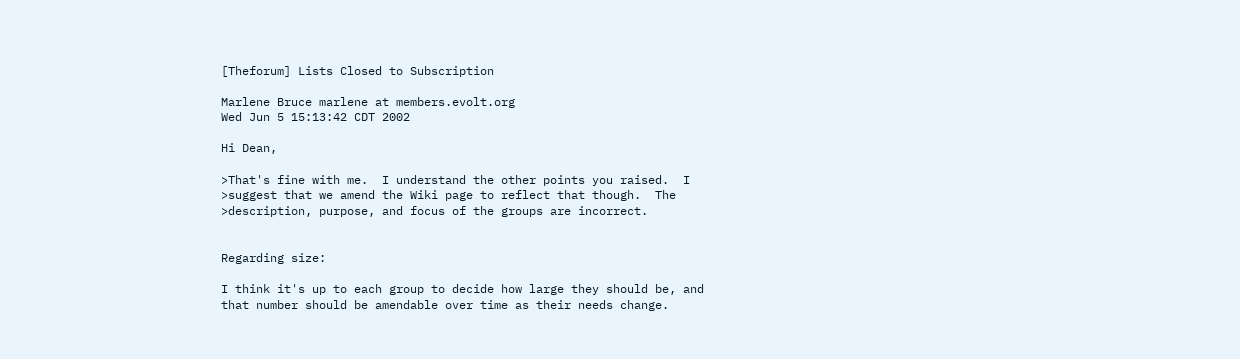[Theforum] Lists Closed to Subscription

Marlene Bruce marlene at members.evolt.org
Wed Jun 5 15:13:42 CDT 2002

Hi Dean,

>That's fine with me.  I understand the other points you raised.  I
>suggest that we amend the Wiki page to reflect that though.  The
>description, purpose, and focus of the groups are incorrect.


Regarding size:

I think it's up to each group to decide how large they should be, and
that number should be amendable over time as their needs change.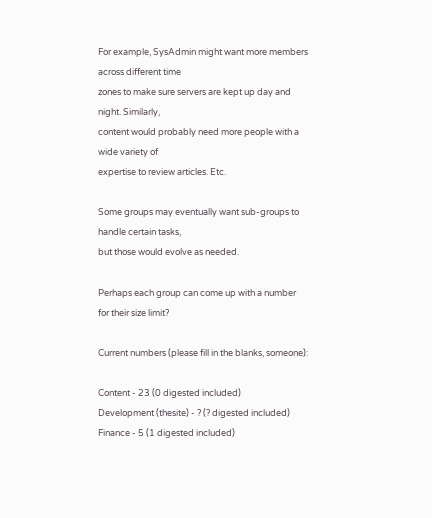For example, SysAdmin might want more members across different time
zones to make sure servers are kept up day and night. Similarly,
content would probably need more people with a wide variety of
expertise to review articles. Etc.

Some groups may eventually want sub-groups to handle certain tasks,
but those would evolve as needed.

Perhaps each group can come up with a number for their size limit?

Current numbers (please fill in the blanks, someone):

Content - 23 (0 digested included)
Development (thesite) - ? (? digested included)
Finance - 5 (1 digested included)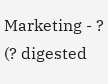Marketing - ? (? digested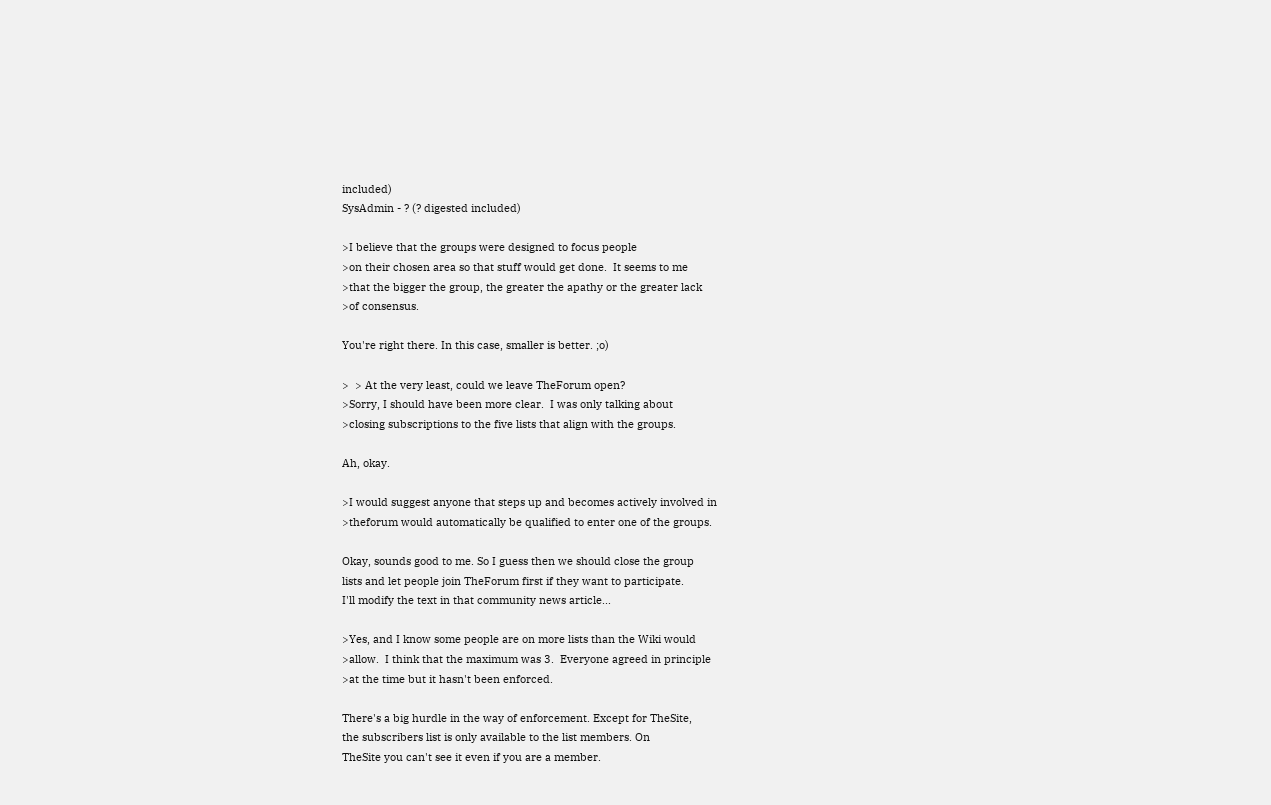included)
SysAdmin - ? (? digested included)

>I believe that the groups were designed to focus people
>on their chosen area so that stuff would get done.  It seems to me
>that the bigger the group, the greater the apathy or the greater lack
>of consensus.

You're right there. In this case, smaller is better. ;o)

>  > At the very least, could we leave TheForum open?
>Sorry, I should have been more clear.  I was only talking about
>closing subscriptions to the five lists that align with the groups.

Ah, okay.

>I would suggest anyone that steps up and becomes actively involved in
>theforum would automatically be qualified to enter one of the groups.

Okay, sounds good to me. So I guess then we should close the group
lists and let people join TheForum first if they want to participate.
I'll modify the text in that community news article...

>Yes, and I know some people are on more lists than the Wiki would
>allow.  I think that the maximum was 3.  Everyone agreed in principle
>at the time but it hasn't been enforced.

There's a big hurdle in the way of enforcement. Except for TheSite,
the subscribers list is only available to the list members. On
TheSite you can't see it even if you are a member.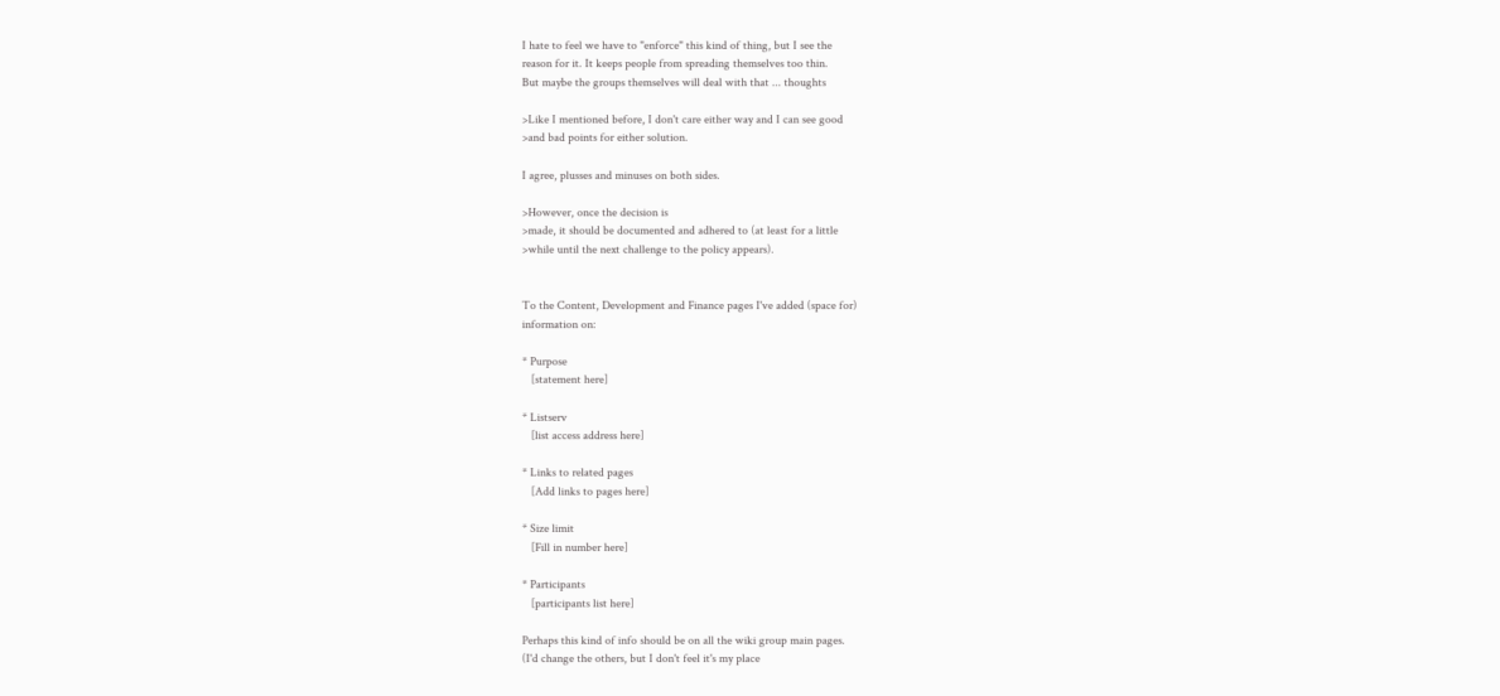I hate to feel we have to "enforce" this kind of thing, but I see the
reason for it. It keeps people from spreading themselves too thin.
But maybe the groups themselves will deal with that ... thoughts

>Like I mentioned before, I don't care either way and I can see good
>and bad points for either solution.

I agree, plusses and minuses on both sides.

>However, once the decision is
>made, it should be documented and adhered to (at least for a little
>while until the next challenge to the policy appears).


To the Content, Development and Finance pages I've added (space for)
information on:

* Purpose
   [statement here]

* Listserv
   [list access address here]

* Links to related pages
   [Add links to pages here]

* Size limit
   [Fill in number here]

* Participants
   [participants list here]

Perhaps this kind of info should be on all the wiki group main pages.
(I'd change the others, but I don't feel it's my place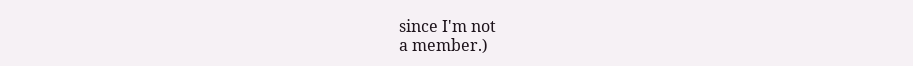since I'm not
a member.)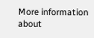More information about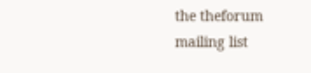the theforum mailing list